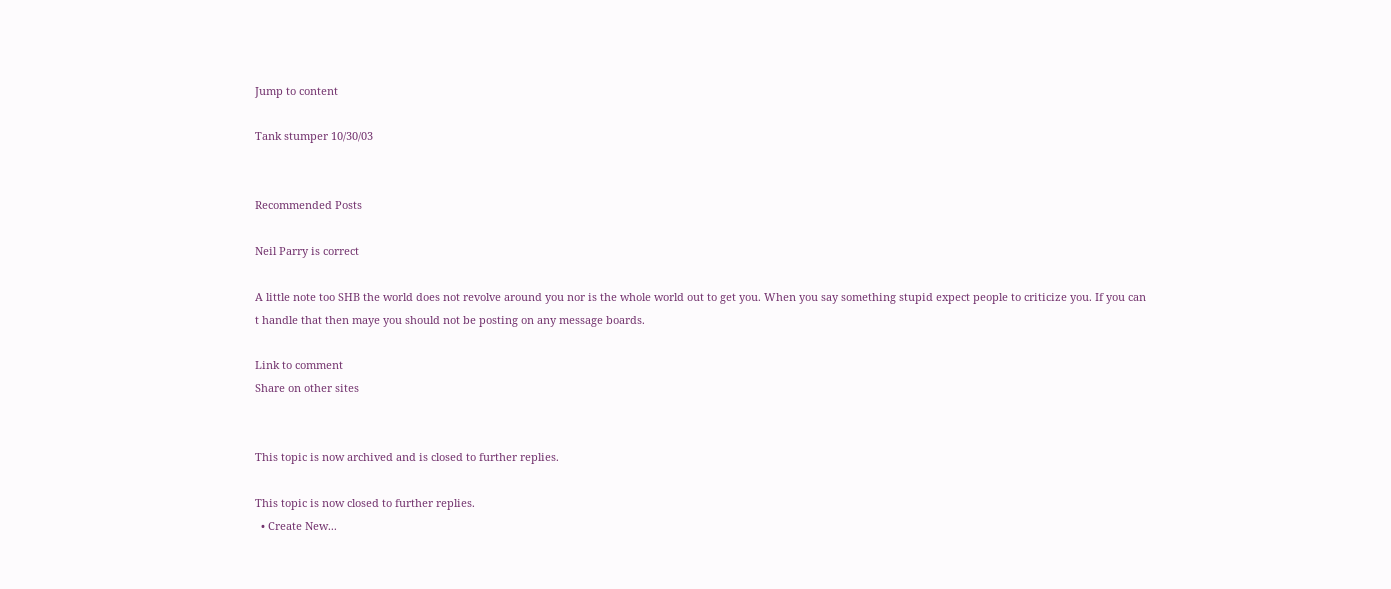Jump to content

Tank stumper 10/30/03


Recommended Posts

Neil Parry is correct

A little note too SHB the world does not revolve around you nor is the whole world out to get you. When you say something stupid expect people to criticize you. If you can t handle that then maye you should not be posting on any message boards.

Link to comment
Share on other sites


This topic is now archived and is closed to further replies.

This topic is now closed to further replies.
  • Create New...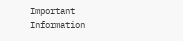Important Information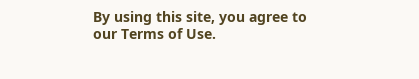By using this site, you agree to our Terms of Use.